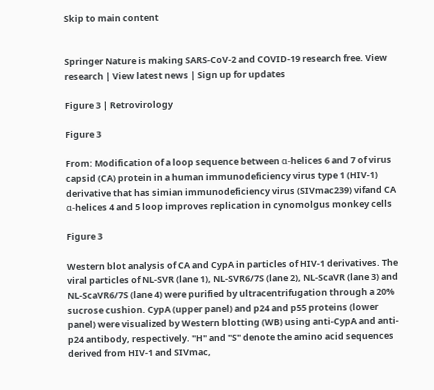Skip to main content


Springer Nature is making SARS-CoV-2 and COVID-19 research free. View research | View latest news | Sign up for updates

Figure 3 | Retrovirology

Figure 3

From: Modification of a loop sequence between α-helices 6 and 7 of virus capsid (CA) protein in a human immunodeficiency virus type 1 (HIV-1) derivative that has simian immunodeficiency virus (SIVmac239) vifand CA α-helices 4 and 5 loop improves replication in cynomolgus monkey cells

Figure 3

Western blot analysis of CA and CypA in particles of HIV-1 derivatives. The viral particles of NL-SVR (lane 1), NL-SVR6/7S (lane 2), NL-ScaVR (lane 3) and NL-ScaVR6/7S (lane 4) were purified by ultracentrifugation through a 20% sucrose cushion. CypA (upper panel) and p24 and p55 proteins (lower panel) were visualized by Western blotting (WB) using anti-CypA and anti-p24 antibody, respectively. "H" and "S" denote the amino acid sequences derived from HIV-1 and SIVmac,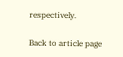respectively.

Back to article page